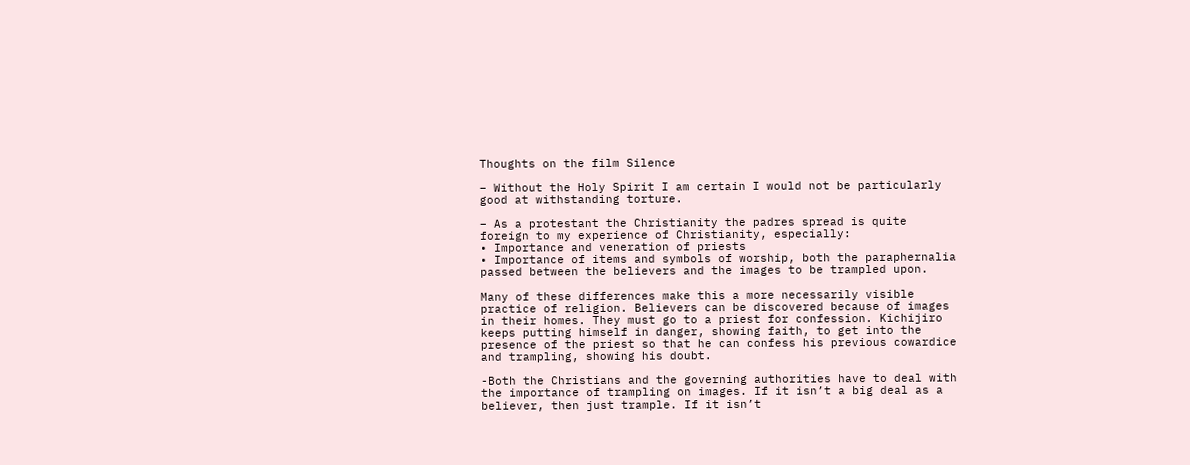Thoughts on the film Silence

– Without the Holy Spirit I am certain I would not be particularly good at withstanding torture.

– As a protestant the Christianity the padres spread is quite foreign to my experience of Christianity, especially:
• Importance and veneration of priests
• Importance of items and symbols of worship, both the paraphernalia passed between the believers and the images to be trampled upon.

Many of these differences make this a more necessarily visible practice of religion. Believers can be discovered because of images in their homes. They must go to a priest for confession. Kichijiro keeps putting himself in danger, showing faith, to get into the presence of the priest so that he can confess his previous cowardice and trampling, showing his doubt.

-Both the Christians and the governing authorities have to deal with the importance of trampling on images. If it isn’t a big deal as a believer, then just trample. If it isn’t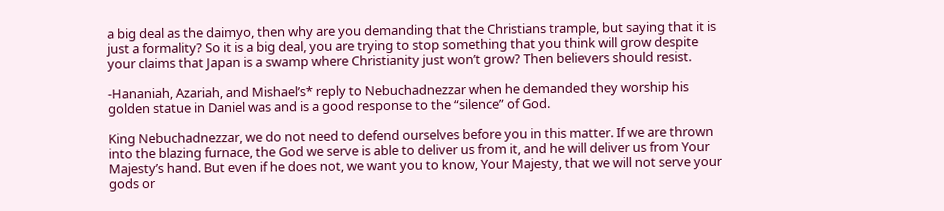a big deal as the daimyo, then why are you demanding that the Christians trample, but saying that it is just a formality? So it is a big deal, you are trying to stop something that you think will grow despite your claims that Japan is a swamp where Christianity just won’t grow? Then believers should resist.

-Hananiah, Azariah, and Mishael’s* reply to Nebuchadnezzar when he demanded they worship his golden statue in Daniel was and is a good response to the “silence” of God.

King Nebuchadnezzar, we do not need to defend ourselves before you in this matter. If we are thrown into the blazing furnace, the God we serve is able to deliver us from it, and he will deliver us from Your Majesty’s hand. But even if he does not, we want you to know, Your Majesty, that we will not serve your gods or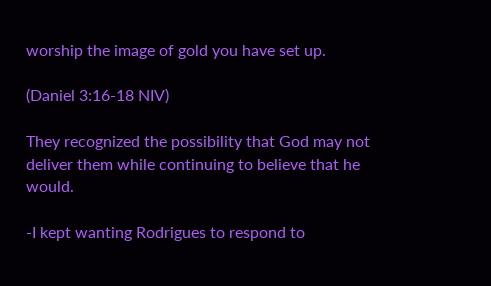worship the image of gold you have set up.

(Daniel 3:16-18 NIV)

They recognized the possibility that God may not deliver them while continuing to believe that he would.

-I kept wanting Rodrigues to respond to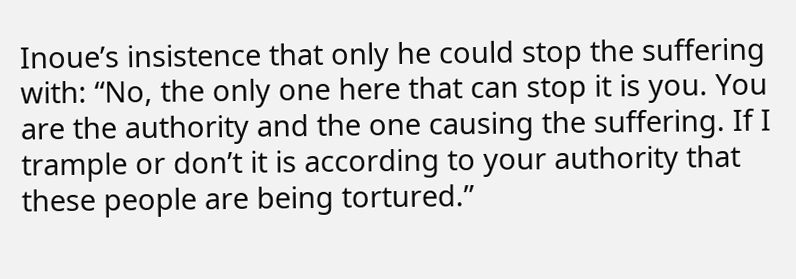Inoue’s insistence that only he could stop the suffering with: “No, the only one here that can stop it is you. You are the authority and the one causing the suffering. If I trample or don’t it is according to your authority that these people are being tortured.”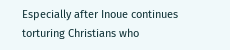Especially after Inoue continues torturing Christians who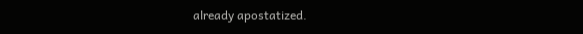already apostatized.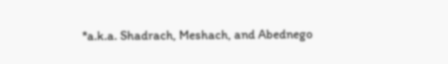*a.k.a. Shadrach, Meshach, and Abednego